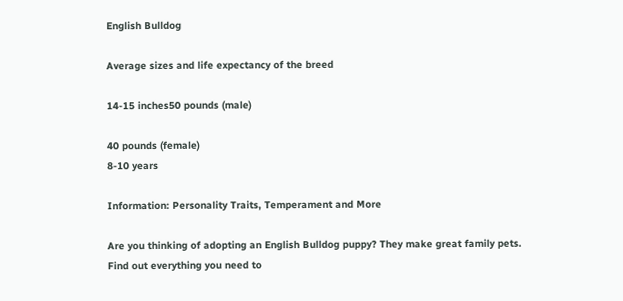English Bulldog

Average sizes and life expectancy of the breed

14-15 inches50 pounds (male)

40 pounds (female)
8-10 years

Information: Personality Traits, Temperament and More

Are you thinking of adopting an English Bulldog puppy? They make great family pets. Find out everything you need to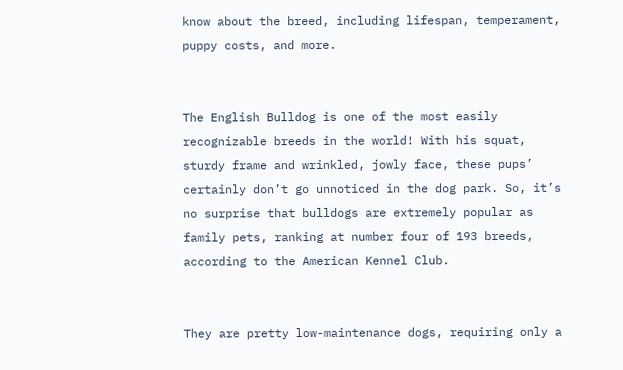know about the breed, including lifespan, temperament, puppy costs, and more.


The English Bulldog is one of the most easily recognizable breeds in the world! With his squat, sturdy frame and wrinkled, jowly face, these pups’ certainly don’t go unnoticed in the dog park. So, it’s no surprise that bulldogs are extremely popular as family pets, ranking at number four of 193 breeds, according to the American Kennel Club.


They are pretty low-maintenance dogs, requiring only a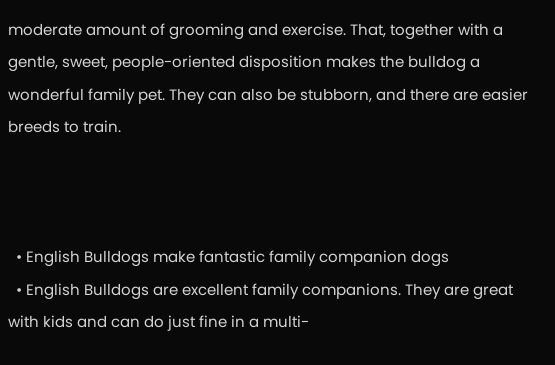moderate amount of grooming and exercise. That, together with a gentle, sweet, people-oriented disposition makes the bulldog a wonderful family pet. They can also be stubborn, and there are easier breeds to train.



  • English Bulldogs make fantastic family companion dogs
  • English Bulldogs are excellent family companions. They are great with kids and can do just fine in a multi-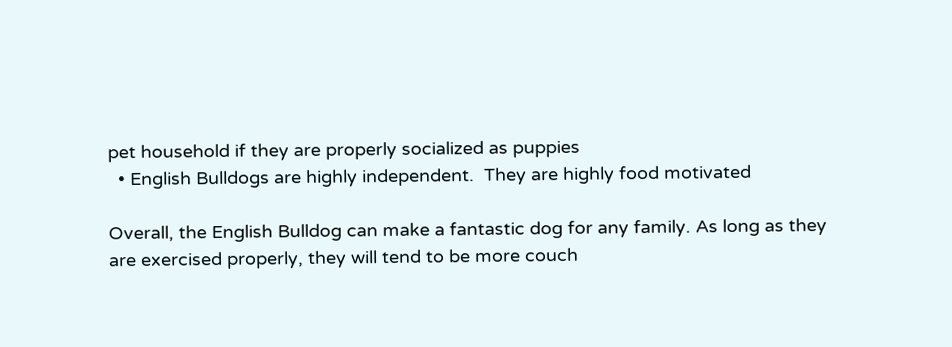pet household if they are properly socialized as puppies
  • English Bulldogs are highly independent.  They are highly food motivated

Overall, the English Bulldog can make a fantastic dog for any family. As long as they are exercised properly, they will tend to be more couch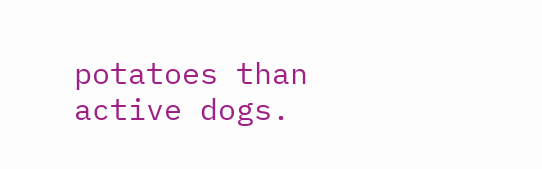potatoes than active dogs.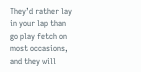They’d rather lay in your lap than go play fetch on most occasions, and they will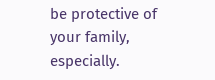be protective of your family, especially.